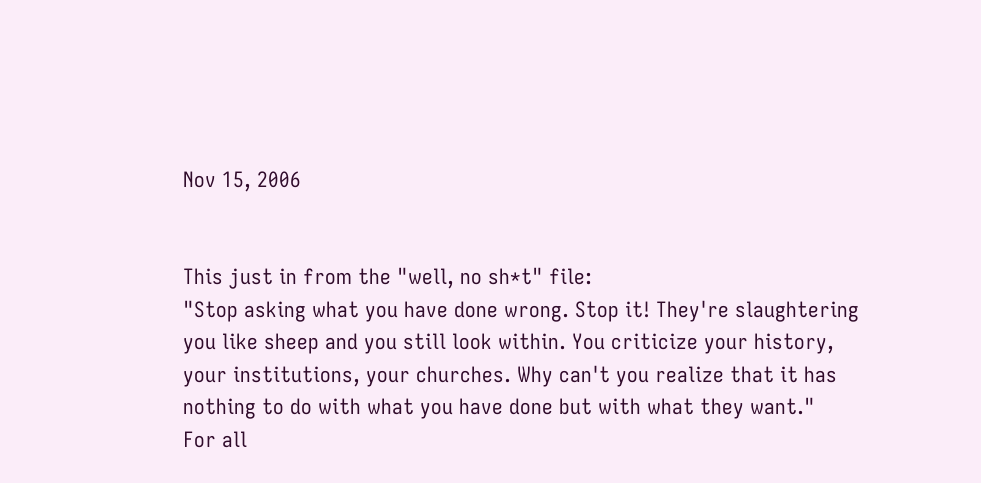Nov 15, 2006


This just in from the "well, no sh*t" file:
"Stop asking what you have done wrong. Stop it! They're slaughtering you like sheep and you still look within. You criticize your history, your institutions, your churches. Why can't you realize that it has nothing to do with what you have done but with what they want."
For all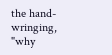the hand-wringing, "why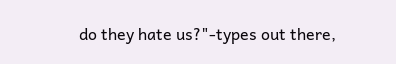do they hate us?"-types out there,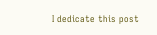I dedicate this post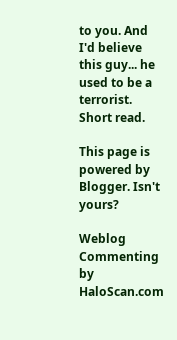to you. And I'd believe this guy... he used to be a terrorist. Short read.

This page is powered by Blogger. Isn't yours?

Weblog Commenting by HaloScan.com